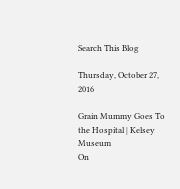Search This Blog

Thursday, October 27, 2016

Grain Mummy Goes To the Hospital | Kelsey Museum
On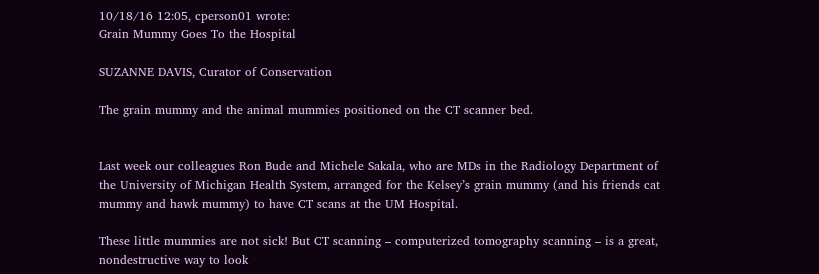10/18/16 12:05, cperson01 wrote:
Grain Mummy Goes To the Hospital

SUZANNE DAVIS, Curator of Conservation

The grain mummy and the animal mummies positioned on the CT scanner bed.


Last week our colleagues Ron Bude and Michele Sakala, who are MDs in the Radiology Department of  the University of Michigan Health System, arranged for the Kelsey’s grain mummy (and his friends cat mummy and hawk mummy) to have CT scans at the UM Hospital.

These little mummies are not sick! But CT scanning – computerized tomography scanning – is a great, nondestructive way to look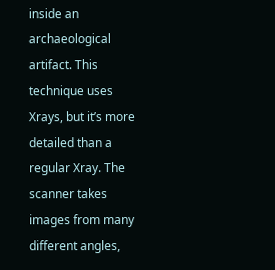inside an archaeological artifact. This technique uses Xrays, but it’s more detailed than a regular Xray. The scanner takes images from many different angles,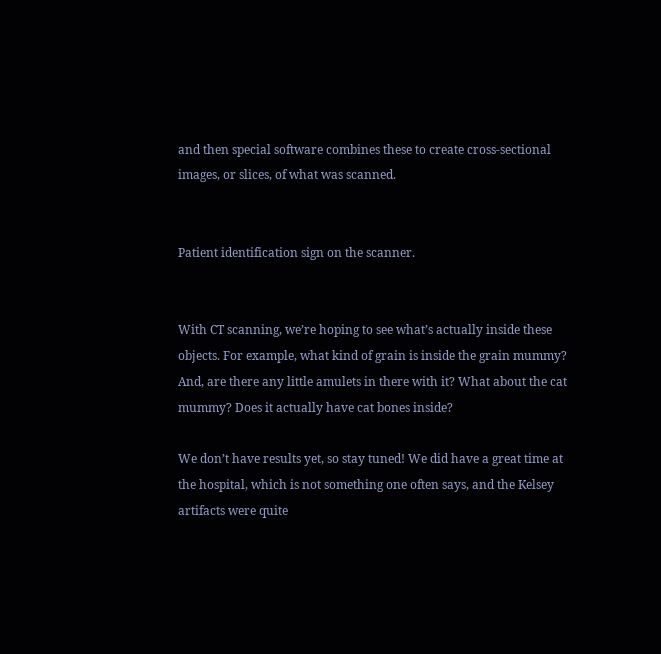and then special software combines these to create cross-sectional images, or slices, of what was scanned.


Patient identification sign on the scanner.


With CT scanning, we’re hoping to see what’s actually inside these objects. For example, what kind of grain is inside the grain mummy? And, are there any little amulets in there with it? What about the cat mummy? Does it actually have cat bones inside?

We don’t have results yet, so stay tuned! We did have a great time at the hospital, which is not something one often says, and the Kelsey artifacts were quite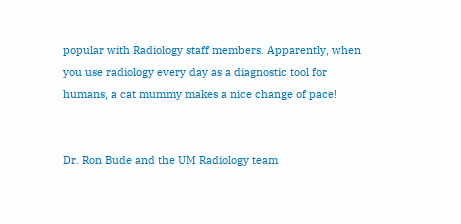popular with Radiology staff members. Apparently, when you use radiology every day as a diagnostic tool for humans, a cat mummy makes a nice change of pace!


Dr. Ron Bude and the UM Radiology team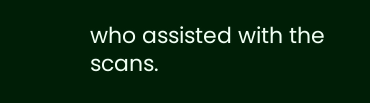who assisted with the scans.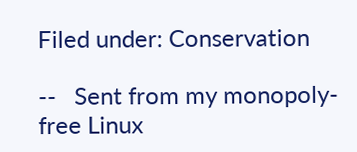Filed under: Conservation

--   Sent from my monopoly-free Linux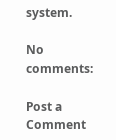system.

No comments:

Post a Comment